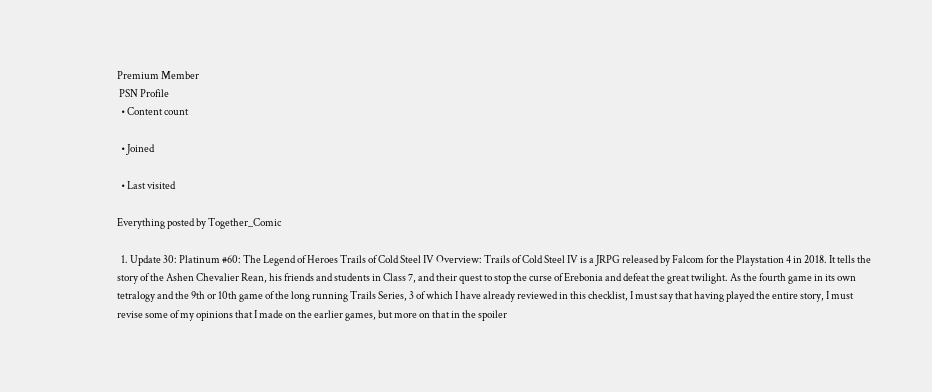Premium Member
 PSN Profile
  • Content count

  • Joined

  • Last visited

Everything posted by Together_Comic

  1. Update 30: Platinum #60: The Legend of Heroes Trails of Cold Steel IV Overview: Trails of Cold Steel IV is a JRPG released by Falcom for the Playstation 4 in 2018. It tells the story of the Ashen Chevalier Rean, his friends and students in Class 7, and their quest to stop the curse of Erebonia and defeat the great twilight. As the fourth game in its own tetralogy and the 9th or 10th game of the long running Trails Series, 3 of which I have already reviewed in this checklist, I must say that having played the entire story, I must revise some of my opinions that I made on the earlier games, but more on that in the spoiler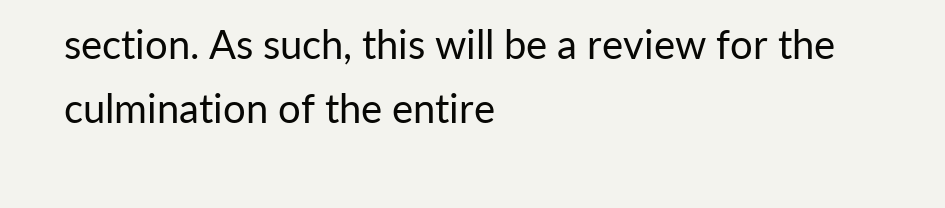section. As such, this will be a review for the culmination of the entire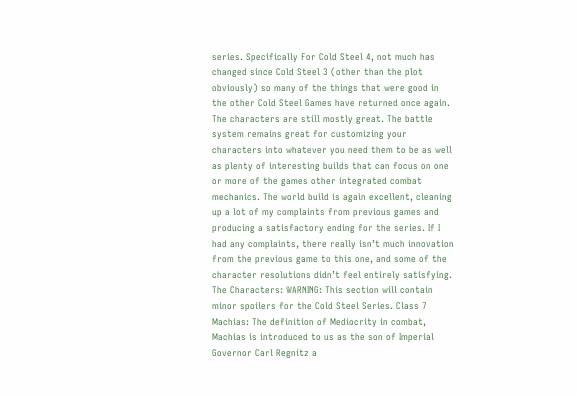series. Specifically For Cold Steel 4, not much has changed since Cold Steel 3 (other than the plot obviously) so many of the things that were good in the other Cold Steel Games have returned once again. The characters are still mostly great. The battle system remains great for customizing your characters into whatever you need them to be as well as plenty of interesting builds that can focus on one or more of the games other integrated combat mechanics. The world build is again excellent, cleaning up a lot of my complaints from previous games and producing a satisfactory ending for the series. If I had any complaints, there really isn’t much innovation from the previous game to this one, and some of the character resolutions didn’t feel entirely satisfying. The Characters: WARNING: This section will contain minor spoilers for the Cold Steel Series. Class 7 Machias: The definition of Mediocrity in combat, Machias is introduced to us as the son of Imperial Governor Carl Regnitz a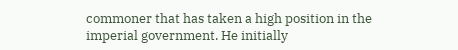commoner that has taken a high position in the imperial government. He initially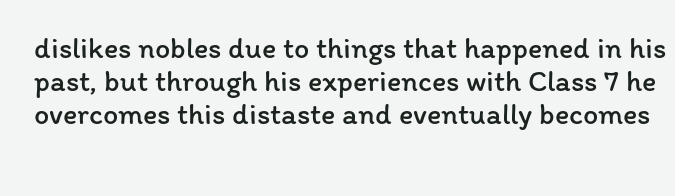dislikes nobles due to things that happened in his past, but through his experiences with Class 7 he overcomes this distaste and eventually becomes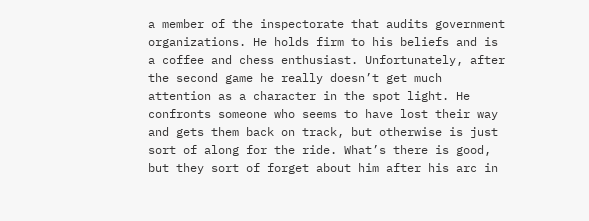a member of the inspectorate that audits government organizations. He holds firm to his beliefs and is a coffee and chess enthusiast. Unfortunately, after the second game he really doesn’t get much attention as a character in the spot light. He confronts someone who seems to have lost their way and gets them back on track, but otherwise is just sort of along for the ride. What’s there is good, but they sort of forget about him after his arc in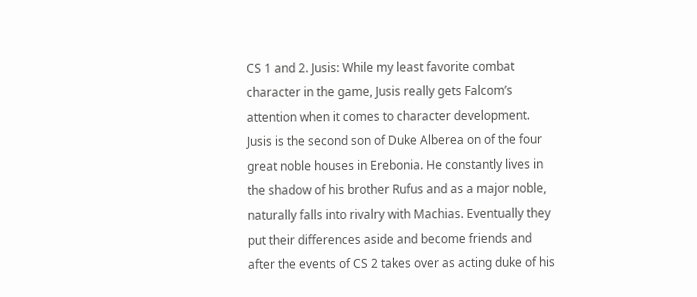CS 1 and 2. Jusis: While my least favorite combat character in the game, Jusis really gets Falcom’s attention when it comes to character development. Jusis is the second son of Duke Alberea on of the four great noble houses in Erebonia. He constantly lives in the shadow of his brother Rufus and as a major noble, naturally falls into rivalry with Machias. Eventually they put their differences aside and become friends and after the events of CS 2 takes over as acting duke of his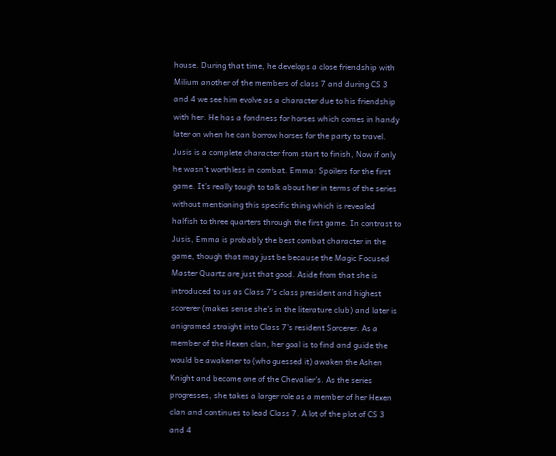house. During that time, he develops a close friendship with Milium another of the members of class 7 and during CS 3 and 4 we see him evolve as a character due to his friendship with her. He has a fondness for horses which comes in handy later on when he can borrow horses for the party to travel. Jusis is a complete character from start to finish, Now if only he wasn’t worthless in combat. Emma: Spoilers for the first game. It’s really tough to talk about her in terms of the series without mentioning this specific thing which is revealed halfish to three quarters through the first game. In contrast to Jusis, Emma is probably the best combat character in the game, though that may just be because the Magic Focused Master Quartz are just that good. Aside from that she is introduced to us as Class 7’s class president and highest scorerer (makes sense she’s in the literature club) and later is anigramed straight into Class 7’s resident Sorcerer. As a member of the Hexen clan, her goal is to find and guide the would be awakener to (who guessed it) awaken the Ashen Knight and become one of the Chevalier’s. As the series progresses, she takes a larger role as a member of her Hexen clan and continues to lead Class 7. A lot of the plot of CS 3 and 4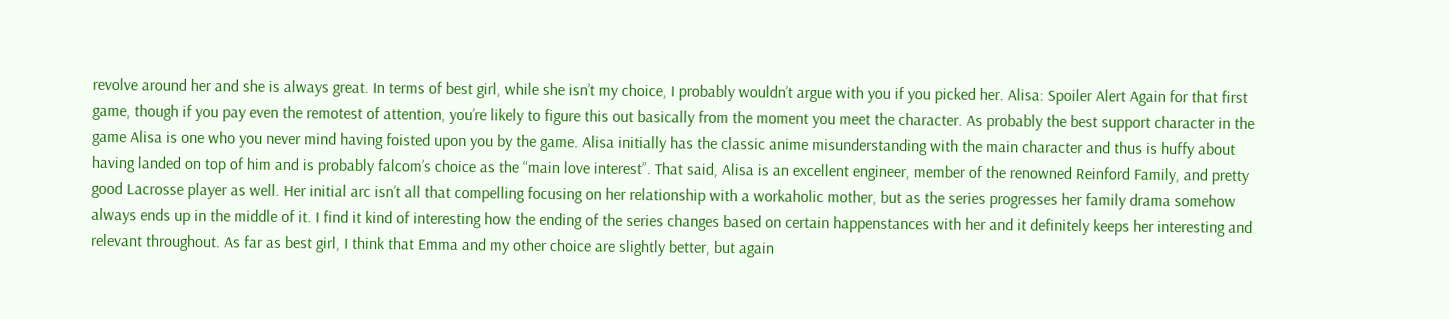revolve around her and she is always great. In terms of best girl, while she isn’t my choice, I probably wouldn’t argue with you if you picked her. Alisa: Spoiler Alert Again for that first game, though if you pay even the remotest of attention, you’re likely to figure this out basically from the moment you meet the character. As probably the best support character in the game Alisa is one who you never mind having foisted upon you by the game. Alisa initially has the classic anime misunderstanding with the main character and thus is huffy about having landed on top of him and is probably falcom’s choice as the “main love interest”. That said, Alisa is an excellent engineer, member of the renowned Reinford Family, and pretty good Lacrosse player as well. Her initial arc isn’t all that compelling focusing on her relationship with a workaholic mother, but as the series progresses her family drama somehow always ends up in the middle of it. I find it kind of interesting how the ending of the series changes based on certain happenstances with her and it definitely keeps her interesting and relevant throughout. As far as best girl, I think that Emma and my other choice are slightly better, but again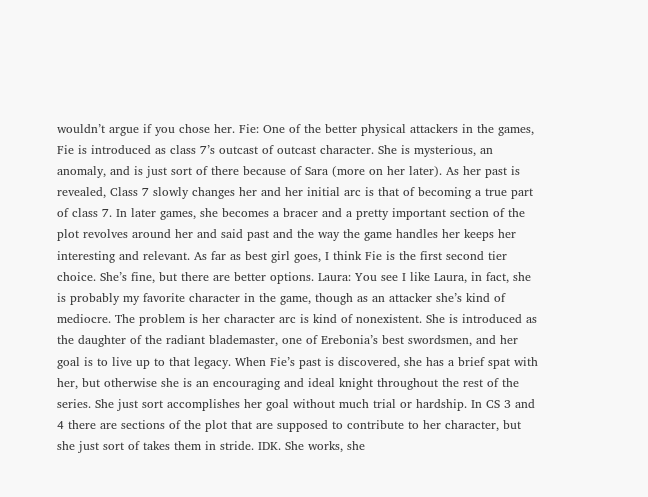wouldn’t argue if you chose her. Fie: One of the better physical attackers in the games, Fie is introduced as class 7’s outcast of outcast character. She is mysterious, an anomaly, and is just sort of there because of Sara (more on her later). As her past is revealed, Class 7 slowly changes her and her initial arc is that of becoming a true part of class 7. In later games, she becomes a bracer and a pretty important section of the plot revolves around her and said past and the way the game handles her keeps her interesting and relevant. As far as best girl goes, I think Fie is the first second tier choice. She’s fine, but there are better options. Laura: You see I like Laura, in fact, she is probably my favorite character in the game, though as an attacker she’s kind of mediocre. The problem is her character arc is kind of nonexistent. She is introduced as the daughter of the radiant blademaster, one of Erebonia’s best swordsmen, and her goal is to live up to that legacy. When Fie’s past is discovered, she has a brief spat with her, but otherwise she is an encouraging and ideal knight throughout the rest of the series. She just sort accomplishes her goal without much trial or hardship. In CS 3 and 4 there are sections of the plot that are supposed to contribute to her character, but she just sort of takes them in stride. IDK. She works, she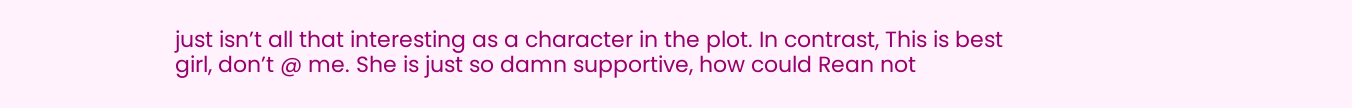just isn’t all that interesting as a character in the plot. In contrast, This is best girl, don’t @ me. She is just so damn supportive, how could Rean not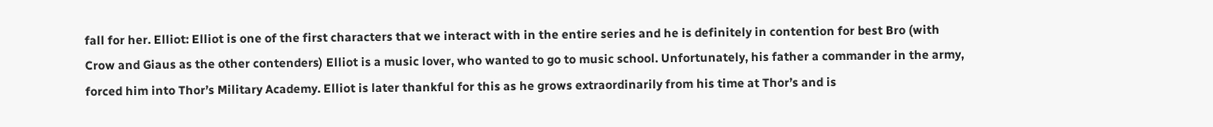fall for her. Elliot: Elliot is one of the first characters that we interact with in the entire series and he is definitely in contention for best Bro (with Crow and Giaus as the other contenders) Elliot is a music lover, who wanted to go to music school. Unfortunately, his father a commander in the army, forced him into Thor’s Military Academy. Elliot is later thankful for this as he grows extraordinarily from his time at Thor’s and is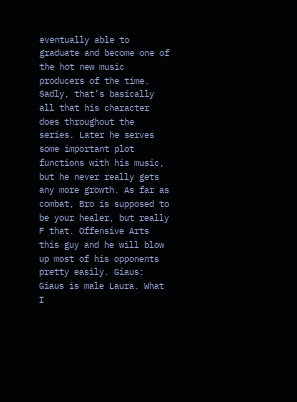eventually able to graduate and become one of the hot new music producers of the time. Sadly, that’s basically all that his character does throughout the series. Later he serves some important plot functions with his music, but he never really gets any more growth. As far as combat, Bro is supposed to be your healer, but really F that. Offensive Arts this guy and he will blow up most of his opponents pretty easily. Giaus: Giaus is male Laura. What I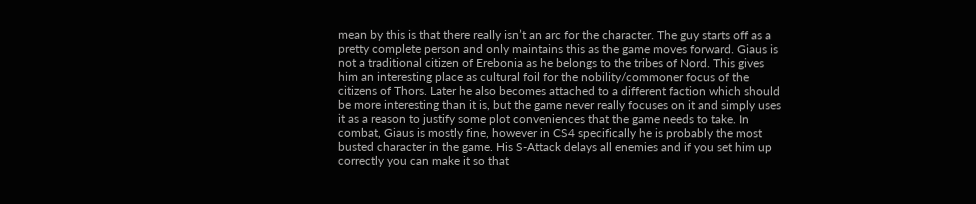mean by this is that there really isn’t an arc for the character. The guy starts off as a pretty complete person and only maintains this as the game moves forward. Giaus is not a traditional citizen of Erebonia as he belongs to the tribes of Nord. This gives him an interesting place as cultural foil for the nobility/commoner focus of the citizens of Thors. Later he also becomes attached to a different faction which should be more interesting than it is, but the game never really focuses on it and simply uses it as a reason to justify some plot conveniences that the game needs to take. In combat, Giaus is mostly fine, however in CS4 specifically he is probably the most busted character in the game. His S-Attack delays all enemies and if you set him up correctly you can make it so that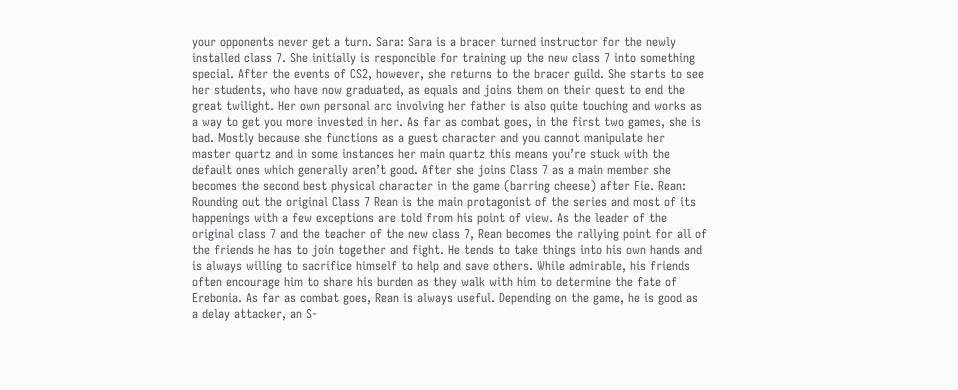your opponents never get a turn. Sara: Sara is a bracer turned instructor for the newly installed class 7. She initially is responcible for training up the new class 7 into something special. After the events of CS2, however, she returns to the bracer guild. She starts to see her students, who have now graduated, as equals and joins them on their quest to end the great twilight. Her own personal arc involving her father is also quite touching and works as a way to get you more invested in her. As far as combat goes, in the first two games, she is bad. Mostly because she functions as a guest character and you cannot manipulate her master quartz and in some instances her main quartz this means you’re stuck with the default ones which generally aren’t good. After she joins Class 7 as a main member she becomes the second best physical character in the game (barring cheese) after Fie. Rean: Rounding out the original Class 7 Rean is the main protagonist of the series and most of its happenings with a few exceptions are told from his point of view. As the leader of the original class 7 and the teacher of the new class 7, Rean becomes the rallying point for all of the friends he has to join together and fight. He tends to take things into his own hands and is always willing to sacrifice himself to help and save others. While admirable, his friends often encourage him to share his burden as they walk with him to determine the fate of Erebonia. As far as combat goes, Rean is always useful. Depending on the game, he is good as a delay attacker, an S-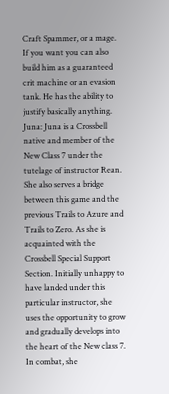Craft Spammer, or a mage. If you want you can also build him as a guaranteed crit machine or an evasion tank. He has the ability to justify basically anything. Juna: Juna is a Crossbell native and member of the New Class 7 under the tutelage of instructor Rean. She also serves a bridge between this game and the previous Trails to Azure and Trails to Zero. As she is acquainted with the Crossbell Special Support Section. Initially unhappy to have landed under this particular instructor, she uses the opportunity to grow and gradually develops into the heart of the New class 7. In combat, she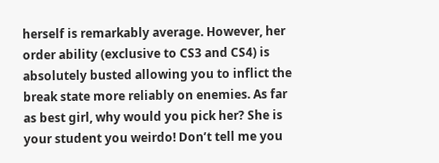herself is remarkably average. However, her order ability (exclusive to CS3 and CS4) is absolutely busted allowing you to inflict the break state more reliably on enemies. As far as best girl, why would you pick her? She is your student you weirdo! Don’t tell me you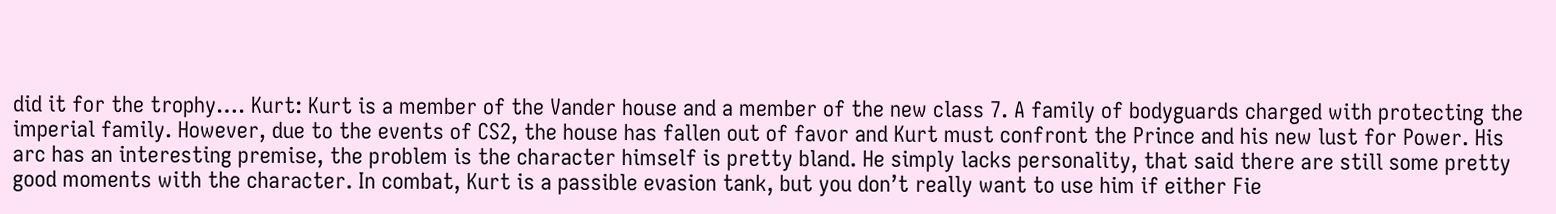did it for the trophy…. Kurt: Kurt is a member of the Vander house and a member of the new class 7. A family of bodyguards charged with protecting the imperial family. However, due to the events of CS2, the house has fallen out of favor and Kurt must confront the Prince and his new lust for Power. His arc has an interesting premise, the problem is the character himself is pretty bland. He simply lacks personality, that said there are still some pretty good moments with the character. In combat, Kurt is a passible evasion tank, but you don’t really want to use him if either Fie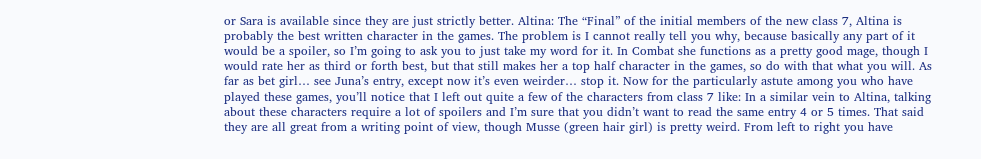or Sara is available since they are just strictly better. Altina: The “Final” of the initial members of the new class 7, Altina is probably the best written character in the games. The problem is I cannot really tell you why, because basically any part of it would be a spoiler, so I’m going to ask you to just take my word for it. In Combat she functions as a pretty good mage, though I would rate her as third or forth best, but that still makes her a top half character in the games, so do with that what you will. As far as bet girl… see Juna’s entry, except now it’s even weirder… stop it. Now for the particularly astute among you who have played these games, you’ll notice that I left out quite a few of the characters from class 7 like: In a similar vein to Altina, talking about these characters require a lot of spoilers and I’m sure that you didn’t want to read the same entry 4 or 5 times. That said they are all great from a writing point of view, though Musse (green hair girl) is pretty weird. From left to right you have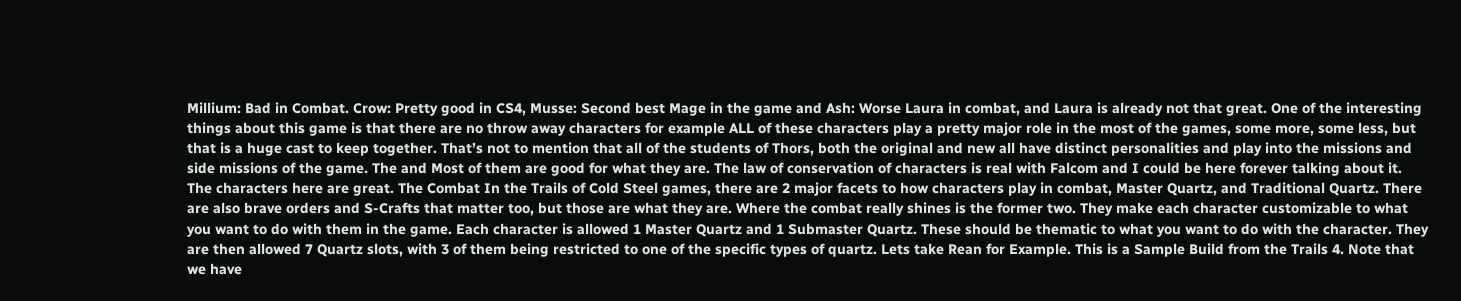Millium: Bad in Combat. Crow: Pretty good in CS4, Musse: Second best Mage in the game and Ash: Worse Laura in combat, and Laura is already not that great. One of the interesting things about this game is that there are no throw away characters for example ALL of these characters play a pretty major role in the most of the games, some more, some less, but that is a huge cast to keep together. That’s not to mention that all of the students of Thors, both the original and new all have distinct personalities and play into the missions and side missions of the game. The and Most of them are good for what they are. The law of conservation of characters is real with Falcom and I could be here forever talking about it. The characters here are great. The Combat In the Trails of Cold Steel games, there are 2 major facets to how characters play in combat, Master Quartz, and Traditional Quartz. There are also brave orders and S-Crafts that matter too, but those are what they are. Where the combat really shines is the former two. They make each character customizable to what you want to do with them in the game. Each character is allowed 1 Master Quartz and 1 Submaster Quartz. These should be thematic to what you want to do with the character. They are then allowed 7 Quartz slots, with 3 of them being restricted to one of the specific types of quartz. Lets take Rean for Example. This is a Sample Build from the Trails 4. Note that we have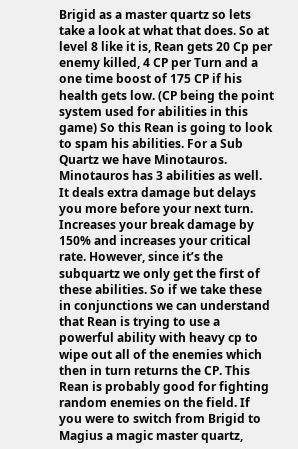Brigid as a master quartz so lets take a look at what that does. So at level 8 like it is, Rean gets 20 Cp per enemy killed, 4 CP per Turn and a one time boost of 175 CP if his health gets low. (CP being the point system used for abilities in this game) So this Rean is going to look to spam his abilities. For a Sub Quartz we have Minotauros. Minotauros has 3 abilities as well. It deals extra damage but delays you more before your next turn. Increases your break damage by 150% and increases your critical rate. However, since it’s the subquartz we only get the first of these abilities. So if we take these in conjunctions we can understand that Rean is trying to use a powerful ability with heavy cp to wipe out all of the enemies which then in turn returns the CP. This Rean is probably good for fighting random enemies on the field. If you were to switch from Brigid to Magius a magic master quartz,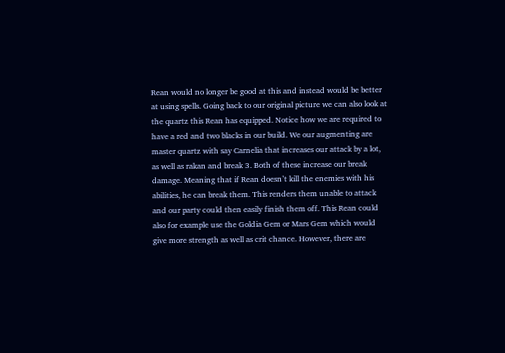Rean would no longer be good at this and instead would be better at using spells. Going back to our original picture we can also look at the quartz this Rean has equipped. Notice how we are required to have a red and two blacks in our build. We our augmenting are master quartz with say Carnelia that increases our attack by a lot, as well as rakan and break 3. Both of these increase our break damage. Meaning that if Rean doesn’t kill the enemies with his abilities, he can break them. This renders them unable to attack and our party could then easily finish them off. This Rean could also for example use the Goldia Gem or Mars Gem which would give more strength as well as crit chance. However, there are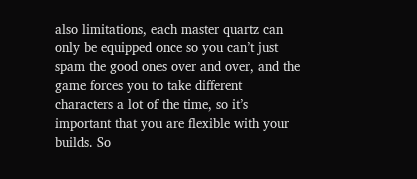also limitations, each master quartz can only be equipped once so you can’t just spam the good ones over and over, and the game forces you to take different characters a lot of the time, so it’s important that you are flexible with your builds. So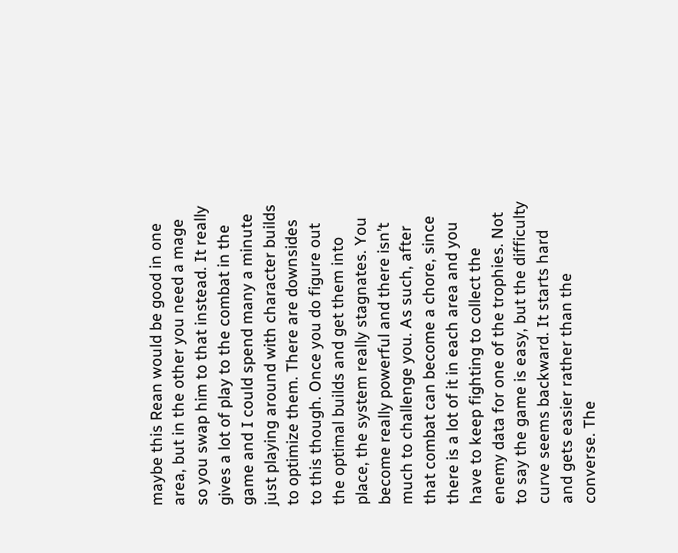maybe this Rean would be good in one area, but in the other you need a mage so you swap him to that instead. It really gives a lot of play to the combat in the game and I could spend many a minute just playing around with character builds to optimize them. There are downsides to this though. Once you do figure out the optimal builds and get them into place, the system really stagnates. You become really powerful and there isn’t much to challenge you. As such, after that combat can become a chore, since there is a lot of it in each area and you have to keep fighting to collect the enemy data for one of the trophies. Not to say the game is easy, but the difficulty curve seems backward. It starts hard and gets easier rather than the converse. The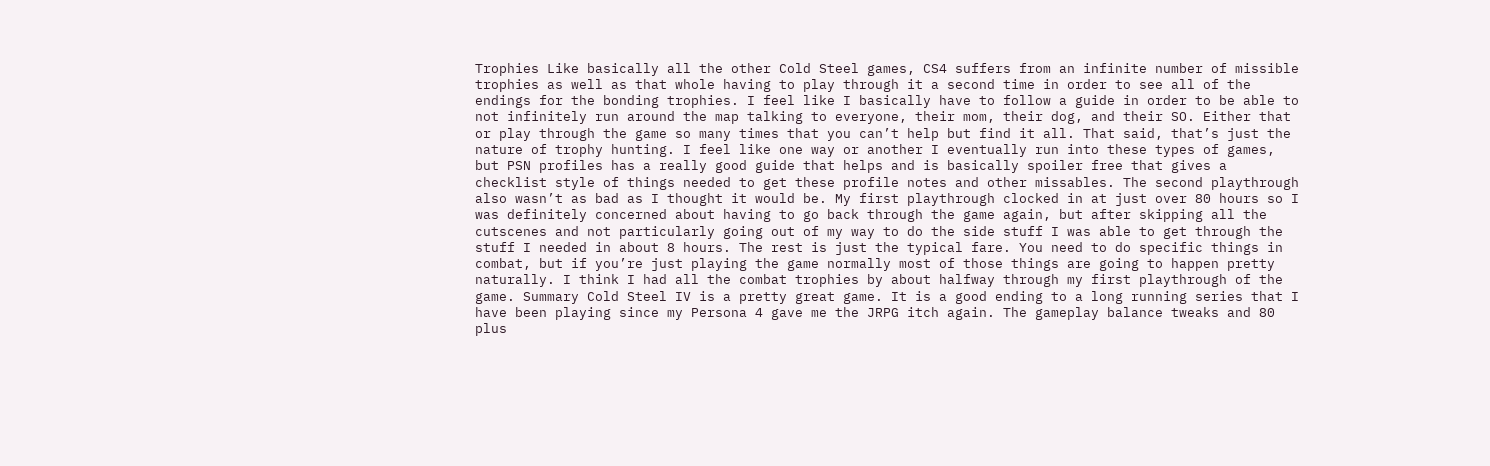Trophies Like basically all the other Cold Steel games, CS4 suffers from an infinite number of missible trophies as well as that whole having to play through it a second time in order to see all of the endings for the bonding trophies. I feel like I basically have to follow a guide in order to be able to not infinitely run around the map talking to everyone, their mom, their dog, and their SO. Either that or play through the game so many times that you can’t help but find it all. That said, that’s just the nature of trophy hunting. I feel like one way or another I eventually run into these types of games, but PSN profiles has a really good guide that helps and is basically spoiler free that gives a checklist style of things needed to get these profile notes and other missables. The second playthrough also wasn’t as bad as I thought it would be. My first playthrough clocked in at just over 80 hours so I was definitely concerned about having to go back through the game again, but after skipping all the cutscenes and not particularly going out of my way to do the side stuff I was able to get through the stuff I needed in about 8 hours. The rest is just the typical fare. You need to do specific things in combat, but if you’re just playing the game normally most of those things are going to happen pretty naturally. I think I had all the combat trophies by about halfway through my first playthrough of the game. Summary Cold Steel IV is a pretty great game. It is a good ending to a long running series that I have been playing since my Persona 4 gave me the JRPG itch again. The gameplay balance tweaks and 80 plus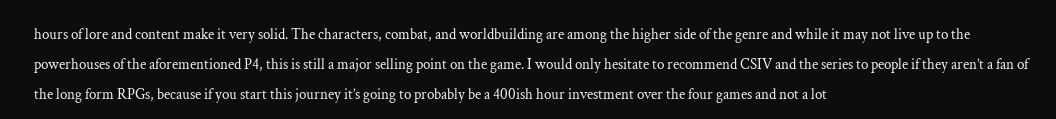hours of lore and content make it very solid. The characters, combat, and worldbuilding are among the higher side of the genre and while it may not live up to the powerhouses of the aforementioned P4, this is still a major selling point on the game. I would only hesitate to recommend CSIV and the series to people if they aren’t a fan of the long form RPGs, because if you start this journey it’s going to probably be a 400ish hour investment over the four games and not a lot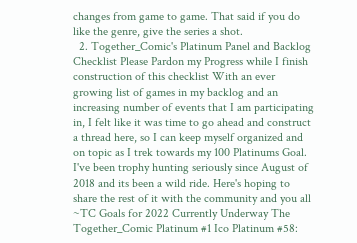changes from game to game. That said if you do like the genre, give the series a shot.
  2. Together_Comic's Platinum Panel and Backlog Checklist Please Pardon my Progress while I finish construction of this checklist With an ever growing list of games in my backlog and an increasing number of events that I am participating in, I felt like it was time to go ahead and construct a thread here, so I can keep myself organized and on topic as I trek towards my 100 Platinums Goal. I've been trophy hunting seriously since August of 2018 and its been a wild ride. Here's hoping to share the rest of it with the community and you all ~TC Goals for 2022 Currently Underway The Together_Comic Platinum #1 Ico Platinum #58: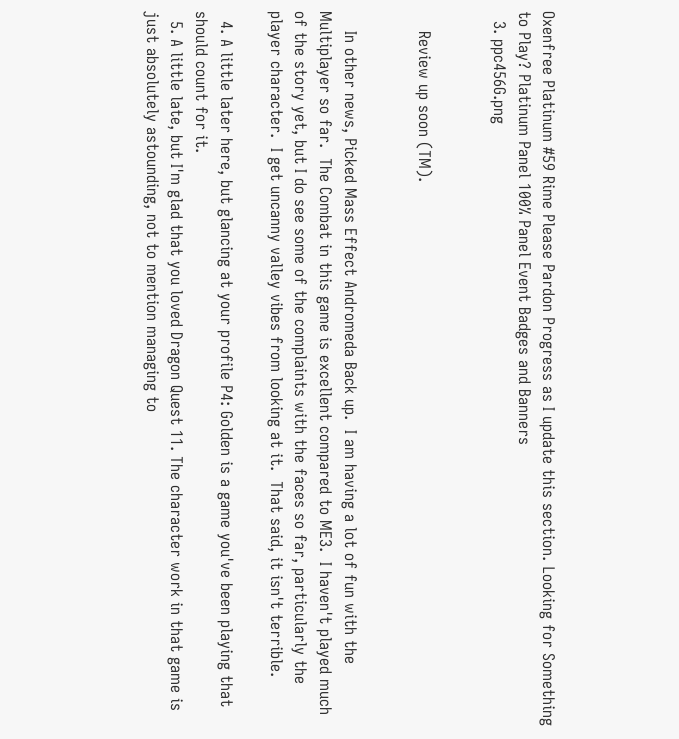Oxenfree Platinum #59 Rime Please Pardon Progress as I update this section. Looking for Something to Play? Platinum Panel 100% Panel Event Badges and Banners
  3. ppc456G.png


    Review up soon (TM).


    In other news, Picked Mass Effect Andromeda Back up.  I am having a lot of fun with the Multiplayer so far.  The Combat in this game is excellent compared to ME3.  I haven't played much of the story yet, but I do see some of the complaints with the faces so far, particularly the player character.  I get uncanny valley vibes from looking at it.  That said, it isn't terrible.

  4. A little later here, but glancing at your profile P4: Golden is a game you've been playing that should count for it.
  5. A little late, but I'm glad that you loved Dragon Quest 11. The character work in that game is just absolutely astounding, not to mention managing to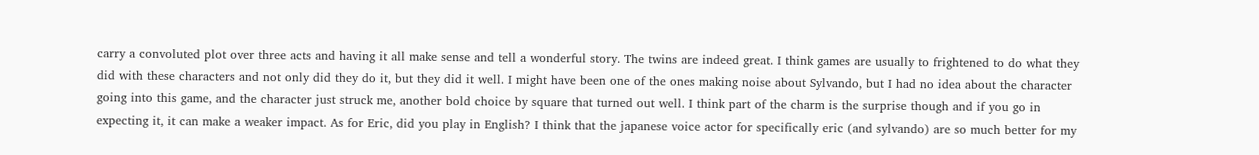carry a convoluted plot over three acts and having it all make sense and tell a wonderful story. The twins are indeed great. I think games are usually to frightened to do what they did with these characters and not only did they do it, but they did it well. I might have been one of the ones making noise about Sylvando, but I had no idea about the character going into this game, and the character just struck me, another bold choice by square that turned out well. I think part of the charm is the surprise though and if you go in expecting it, it can make a weaker impact. As for Eric, did you play in English? I think that the japanese voice actor for specifically eric (and sylvando) are so much better for my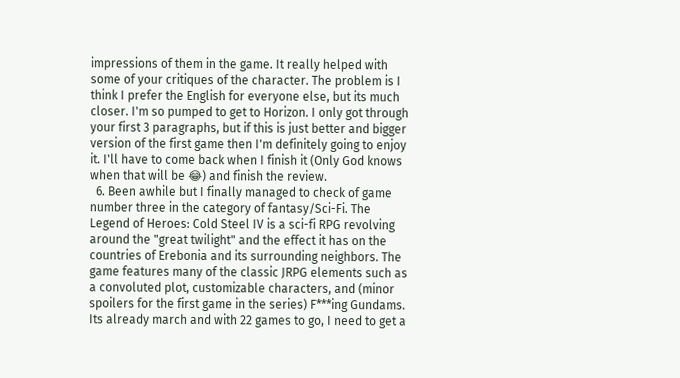impressions of them in the game. It really helped with some of your critiques of the character. The problem is I think I prefer the English for everyone else, but its much closer. I'm so pumped to get to Horizon. I only got through your first 3 paragraphs, but if this is just better and bigger version of the first game then I'm definitely going to enjoy it. I'll have to come back when I finish it (Only God knows when that will be 😂) and finish the review.
  6. Been awhile but I finally managed to check of game number three in the category of fantasy/Sci-Fi. The Legend of Heroes: Cold Steel IV is a sci-fi RPG revolving around the "great twilight" and the effect it has on the countries of Erebonia and its surrounding neighbors. The game features many of the classic JRPG elements such as a convoluted plot, customizable characters, and (minor spoilers for the first game in the series) F***ing Gundams. Its already march and with 22 games to go, I need to get a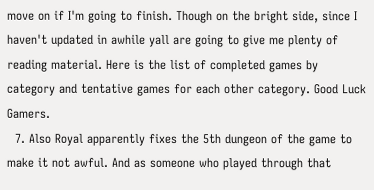move on if I'm going to finish. Though on the bright side, since I haven't updated in awhile yall are going to give me plenty of reading material. Here is the list of completed games by category and tentative games for each other category. Good Luck Gamers.
  7. Also Royal apparently fixes the 5th dungeon of the game to make it not awful. And as someone who played through that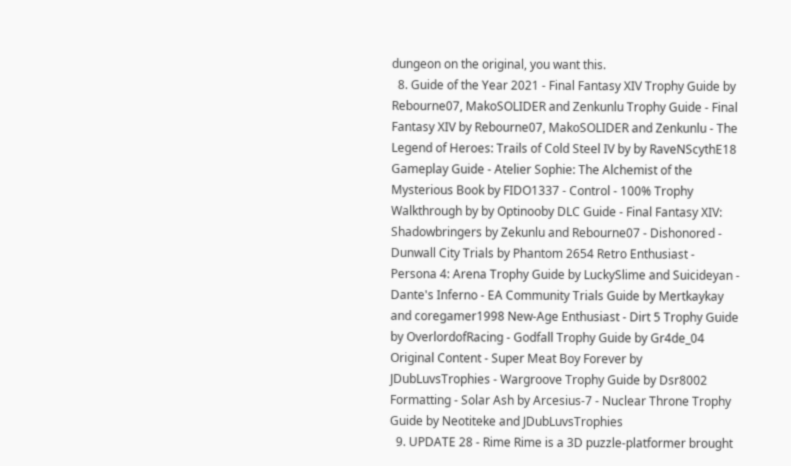dungeon on the original, you want this.
  8. Guide of the Year 2021 - Final Fantasy XIV Trophy Guide by Rebourne07, MakoSOLIDER and Zenkunlu Trophy Guide - Final Fantasy XIV by Rebourne07, MakoSOLIDER and Zenkunlu - The Legend of Heroes: Trails of Cold Steel IV by by RaveNScythE18 Gameplay Guide - Atelier Sophie: The Alchemist of the Mysterious Book by FIDO1337 - Control - 100% Trophy Walkthrough by by Optinooby DLC Guide - Final Fantasy XIV: Shadowbringers by Zekunlu and Rebourne07 - Dishonored - Dunwall City Trials by Phantom 2654 Retro Enthusiast - Persona 4: Arena Trophy Guide by LuckySlime and Suicideyan - Dante's Inferno - EA Community Trials Guide by Mertkaykay and coregamer1998 New-Age Enthusiast - Dirt 5 Trophy Guide by OverlordofRacing - Godfall Trophy Guide by Gr4de_04 Original Content - Super Meat Boy Forever by JDubLuvsTrophies - Wargroove Trophy Guide by Dsr8002 Formatting - Solar Ash by Arcesius-7 - Nuclear Throne Trophy Guide by Neotiteke and JDubLuvsTrophies
  9. UPDATE 28 - Rime Rime is a 3D puzzle-platformer brought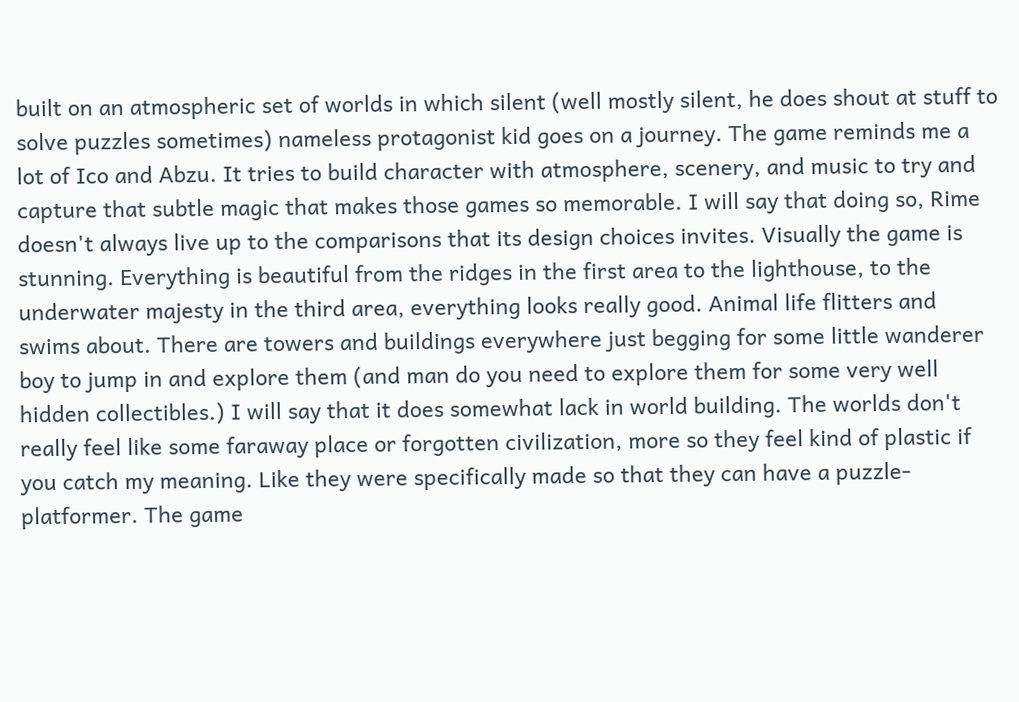built on an atmospheric set of worlds in which silent (well mostly silent, he does shout at stuff to solve puzzles sometimes) nameless protagonist kid goes on a journey. The game reminds me a lot of Ico and Abzu. It tries to build character with atmosphere, scenery, and music to try and capture that subtle magic that makes those games so memorable. I will say that doing so, Rime doesn't always live up to the comparisons that its design choices invites. Visually the game is stunning. Everything is beautiful from the ridges in the first area to the lighthouse, to the underwater majesty in the third area, everything looks really good. Animal life flitters and swims about. There are towers and buildings everywhere just begging for some little wanderer boy to jump in and explore them (and man do you need to explore them for some very well hidden collectibles.) I will say that it does somewhat lack in world building. The worlds don't really feel like some faraway place or forgotten civilization, more so they feel kind of plastic if you catch my meaning. Like they were specifically made so that they can have a puzzle-platformer. The game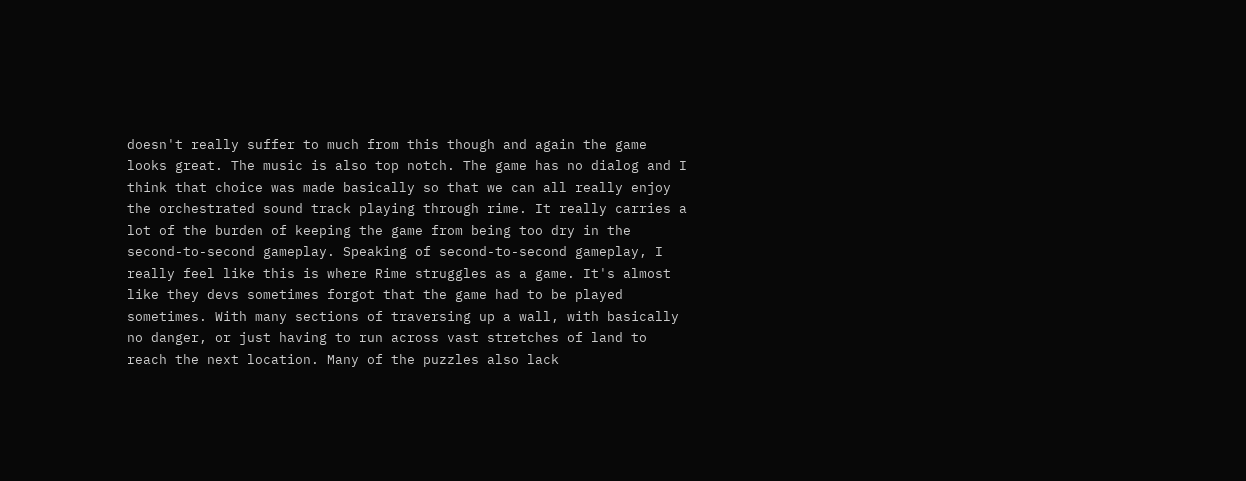doesn't really suffer to much from this though and again the game looks great. The music is also top notch. The game has no dialog and I think that choice was made basically so that we can all really enjoy the orchestrated sound track playing through rime. It really carries a lot of the burden of keeping the game from being too dry in the second-to-second gameplay. Speaking of second-to-second gameplay, I really feel like this is where Rime struggles as a game. It's almost like they devs sometimes forgot that the game had to be played sometimes. With many sections of traversing up a wall, with basically no danger, or just having to run across vast stretches of land to reach the next location. Many of the puzzles also lack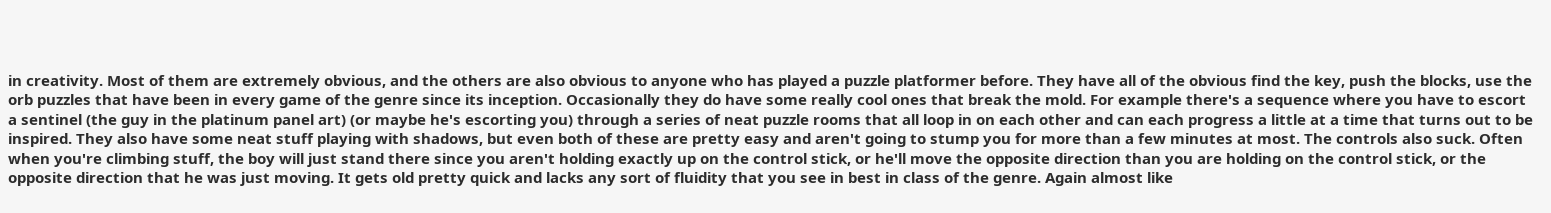in creativity. Most of them are extremely obvious, and the others are also obvious to anyone who has played a puzzle platformer before. They have all of the obvious find the key, push the blocks, use the orb puzzles that have been in every game of the genre since its inception. Occasionally they do have some really cool ones that break the mold. For example there's a sequence where you have to escort a sentinel (the guy in the platinum panel art) (or maybe he's escorting you) through a series of neat puzzle rooms that all loop in on each other and can each progress a little at a time that turns out to be inspired. They also have some neat stuff playing with shadows, but even both of these are pretty easy and aren't going to stump you for more than a few minutes at most. The controls also suck. Often when you're climbing stuff, the boy will just stand there since you aren't holding exactly up on the control stick, or he'll move the opposite direction than you are holding on the control stick, or the opposite direction that he was just moving. It gets old pretty quick and lacks any sort of fluidity that you see in best in class of the genre. Again almost like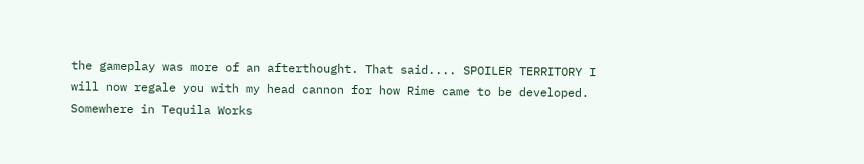the gameplay was more of an afterthought. That said.... SPOILER TERRITORY I will now regale you with my head cannon for how Rime came to be developed. Somewhere in Tequila Works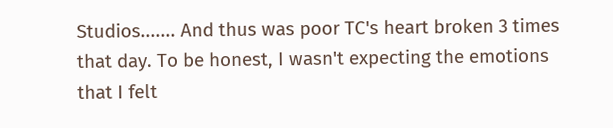Studios....... And thus was poor TC's heart broken 3 times that day. To be honest, I wasn't expecting the emotions that I felt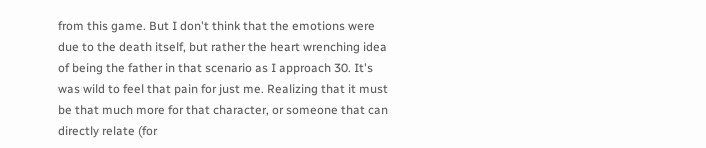from this game. But I don't think that the emotions were due to the death itself, but rather the heart wrenching idea of being the father in that scenario as I approach 30. It's was wild to feel that pain for just me. Realizing that it must be that much more for that character, or someone that can directly relate (for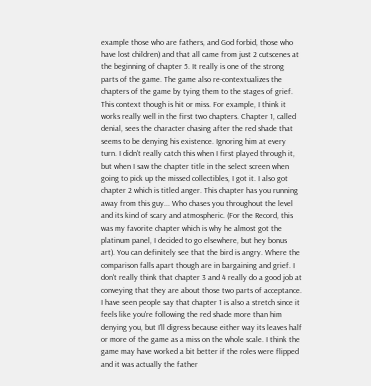example those who are fathers, and God forbid, those who have lost children) and that all came from just 2 cutscenes at the beginning of chapter 5. It really is one of the strong parts of the game. The game also re-contextualizes the chapters of the game by tying them to the stages of grief. This context though is hit or miss. For example, I think it works really well in the first two chapters. Chapter 1, called denial, sees the character chasing after the red shade that seems to be denying his existence. Ignoring him at every turn. I didn't really catch this when I first played through it, but when I saw the chapter title in the select screen when going to pick up the missed collectibles, I got it. I also got chapter 2 which is titled anger. This chapter has you running away from this guy... Who chases you throughout the level and its kind of scary and atmospheric. (For the Record, this was my favorite chapter which is why he almost got the platinum panel, I decided to go elsewhere, but hey bonus art). You can definitely see that the bird is angry. Where the comparison falls apart though are in bargaining and grief. I don't really think that chapter 3 and 4 really do a good job at conveying that they are about those two parts of acceptance. I have seen people say that chapter 1 is also a stretch since it feels like you're following the red shade more than him denying you, but I'll digress because either way its leaves half or more of the game as a miss on the whole scale. I think the game may have worked a bit better if the roles were flipped and it was actually the father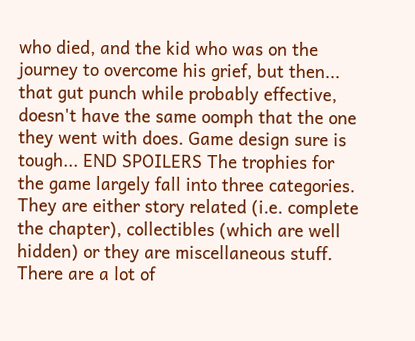who died, and the kid who was on the journey to overcome his grief, but then... that gut punch while probably effective, doesn't have the same oomph that the one they went with does. Game design sure is tough... END SPOILERS The trophies for the game largely fall into three categories. They are either story related (i.e. complete the chapter), collectibles (which are well hidden) or they are miscellaneous stuff. There are a lot of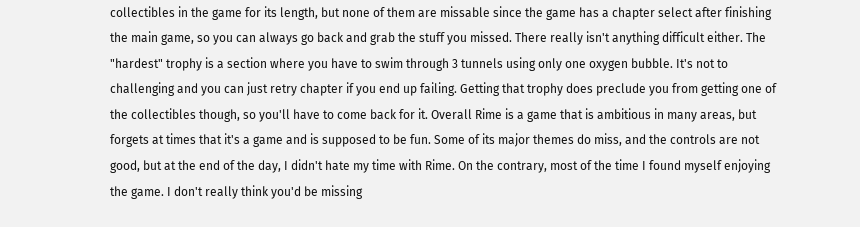collectibles in the game for its length, but none of them are missable since the game has a chapter select after finishing the main game, so you can always go back and grab the stuff you missed. There really isn't anything difficult either. The "hardest" trophy is a section where you have to swim through 3 tunnels using only one oxygen bubble. It's not to challenging and you can just retry chapter if you end up failing. Getting that trophy does preclude you from getting one of the collectibles though, so you'll have to come back for it. Overall Rime is a game that is ambitious in many areas, but forgets at times that it's a game and is supposed to be fun. Some of its major themes do miss, and the controls are not good, but at the end of the day, I didn't hate my time with Rime. On the contrary, most of the time I found myself enjoying the game. I don't really think you'd be missing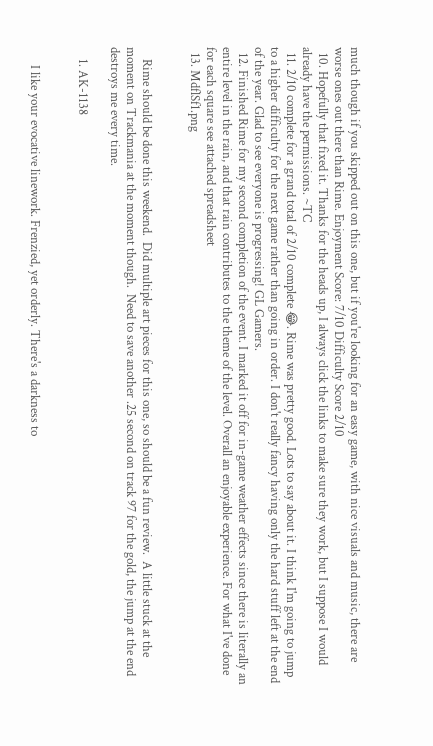much though if you skipped out on this one, but if you're looking for an easy game, with nice visuals and music, there are worse ones out there than Rime. Enjoyment Score: 7/10 Difficulty Score 2/10
  10. Hopefully that fixed it. Thanks for the heads up, I always click the links to make sure they work, but I suppose I would already have the permissions. ~TC
  11. 2/10 complete for a grand total of 2/10 complete 😂. Rime was pretty good. Lots to say about it. I think I'm going to jump to a higher difficulty for the next game rather than going in order. I don't really fancy having only the hard stuff left at the end of the year. Glad to see everyone is progressing! GL Gamers.
  12. Finished Rime for my second completion of the event. I marked it off for in-game weather effects since there is literally an entire level in the rain, and that rain contributes to the theme of the level. Overall an enjoyable experience. For what I've done for each square see attached spreadsheet
  13. MdflSf1.png


    Rime should be done this weekend.  Did multiple art pieces for this one, so should be a fun review.  A little stuck at the moment on Trackmania at the moment though.  Need to save another .25 second on track 97 for the gold, the jump at the end destroys me every time.

    1. AK-1138


      I like your evocative linework. Frenzied, yet orderly. There's a darkness to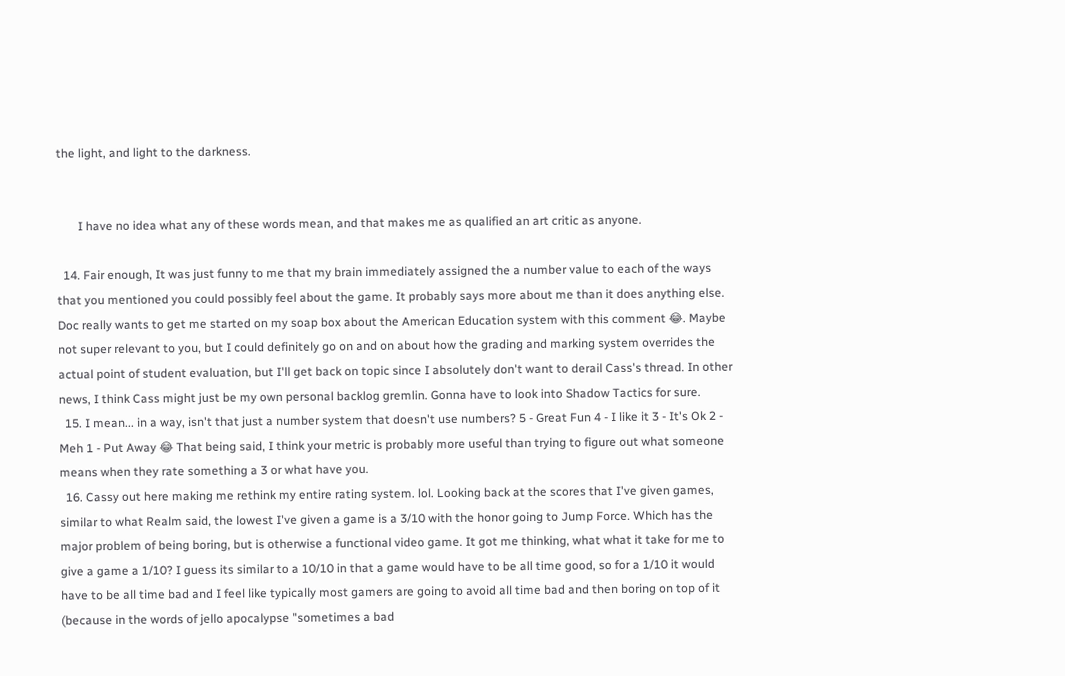the light, and light to the darkness.


       I have no idea what any of these words mean, and that makes me as qualified an art critic as anyone.

  14. Fair enough, It was just funny to me that my brain immediately assigned the a number value to each of the ways that you mentioned you could possibly feel about the game. It probably says more about me than it does anything else. Doc really wants to get me started on my soap box about the American Education system with this comment 😂. Maybe not super relevant to you, but I could definitely go on and on about how the grading and marking system overrides the actual point of student evaluation, but I'll get back on topic since I absolutely don't want to derail Cass's thread. In other news, I think Cass might just be my own personal backlog gremlin. Gonna have to look into Shadow Tactics for sure.
  15. I mean... in a way, isn't that just a number system that doesn't use numbers? 5 - Great Fun 4 - I like it 3 - It's Ok 2 - Meh 1 - Put Away 😂 That being said, I think your metric is probably more useful than trying to figure out what someone means when they rate something a 3 or what have you.
  16. Cassy out here making me rethink my entire rating system. lol. Looking back at the scores that I've given games, similar to what Realm said, the lowest I've given a game is a 3/10 with the honor going to Jump Force. Which has the major problem of being boring, but is otherwise a functional video game. It got me thinking, what what it take for me to give a game a 1/10? I guess its similar to a 10/10 in that a game would have to be all time good, so for a 1/10 it would have to be all time bad and I feel like typically most gamers are going to avoid all time bad and then boring on top of it (because in the words of jello apocalypse "sometimes a bad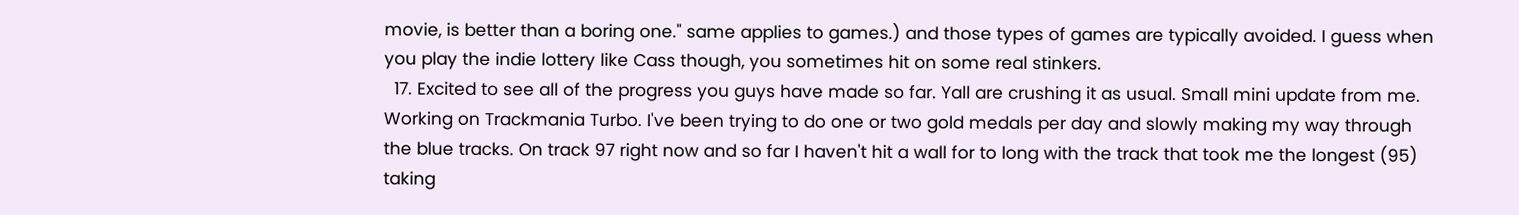movie, is better than a boring one." same applies to games.) and those types of games are typically avoided. I guess when you play the indie lottery like Cass though, you sometimes hit on some real stinkers.
  17. Excited to see all of the progress you guys have made so far. Yall are crushing it as usual. Small mini update from me. Working on Trackmania Turbo. I've been trying to do one or two gold medals per day and slowly making my way through the blue tracks. On track 97 right now and so far I haven't hit a wall for to long with the track that took me the longest (95) taking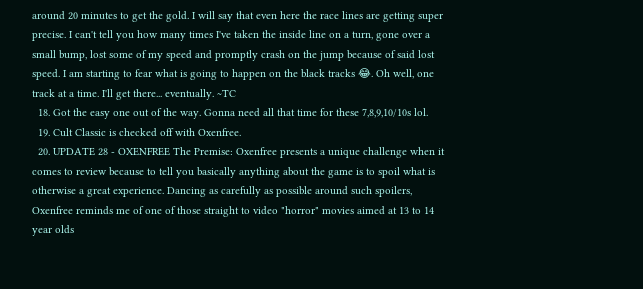around 20 minutes to get the gold. I will say that even here the race lines are getting super precise. I can't tell you how many times I've taken the inside line on a turn, gone over a small bump, lost some of my speed and promptly crash on the jump because of said lost speed. I am starting to fear what is going to happen on the black tracks 😂. Oh well, one track at a time. I'll get there... eventually. ~TC
  18. Got the easy one out of the way. Gonna need all that time for these 7,8,9,10/10s lol.
  19. Cult Classic is checked off with Oxenfree.
  20. UPDATE 28 - OXENFREE The Premise: Oxenfree presents a unique challenge when it comes to review because to tell you basically anything about the game is to spoil what is otherwise a great experience. Dancing as carefully as possible around such spoilers, Oxenfree reminds me of one of those straight to video "horror" movies aimed at 13 to 14 year olds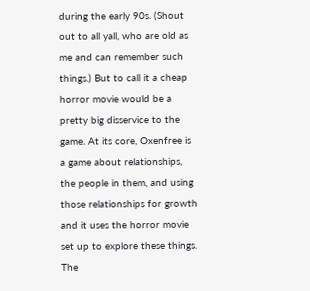during the early 90s. (Shout out to all yall, who are old as me and can remember such things.) But to call it a cheap horror movie would be a pretty big disservice to the game. At its core, Oxenfree is a game about relationships, the people in them, and using those relationships for growth and it uses the horror movie set up to explore these things. The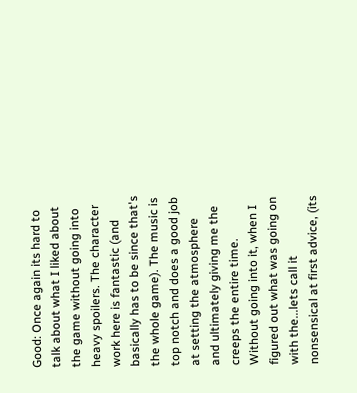Good: Once again its hard to talk about what I liked about the game without going into heavy spoilers. The character work here is fantastic (and basically has to be since that's the whole game). The music is top notch and does a good job at setting the atmosphere and ultimately giving me the creeps the entire time. Without going into it, when I figured out what was going on with the...lets call it nonsensical at first advice, (its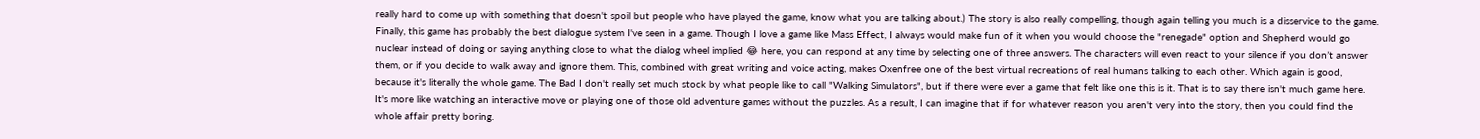really hard to come up with something that doesn't spoil but people who have played the game, know what you are talking about.) The story is also really compelling, though again telling you much is a disservice to the game. Finally, this game has probably the best dialogue system I've seen in a game. Though I love a game like Mass Effect, I always would make fun of it when you would choose the "renegade" option and Shepherd would go nuclear instead of doing or saying anything close to what the dialog wheel implied 😂 here, you can respond at any time by selecting one of three answers. The characters will even react to your silence if you don’t answer them, or if you decide to walk away and ignore them. This, combined with great writing and voice acting, makes Oxenfree one of the best virtual recreations of real humans talking to each other. Which again is good, because it's literally the whole game. The Bad I don't really set much stock by what people like to call "Walking Simulators", but if there were ever a game that felt like one this is it. That is to say there isn't much game here. It's more like watching an interactive move or playing one of those old adventure games without the puzzles. As a result, I can imagine that if for whatever reason you aren't very into the story, then you could find the whole affair pretty boring.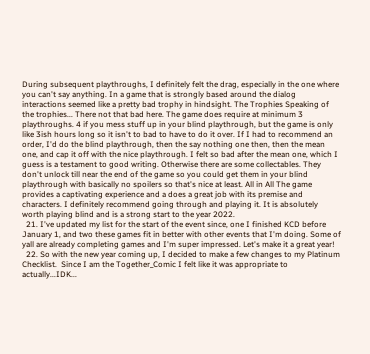During subsequent playthroughs, I definitely felt the drag, especially in the one where you can't say anything. In a game that is strongly based around the dialog interactions seemed like a pretty bad trophy in hindsight. The Trophies Speaking of the trophies... There not that bad here. The game does require at minimum 3 playthroughs. 4 if you mess stuff up in your blind playthrough, but the game is only like 3ish hours long so it isn't to bad to have to do it over. If I had to recommend an order, I'd do the blind playthrough, then the say nothing one then, then the mean one, and cap it off with the nice playthrough. I felt so bad after the mean one, which I guess is a testament to good writing. Otherwise there are some collectables. They don't unlock till near the end of the game so you could get them in your blind playthrough with basically no spoilers so that's nice at least. All in All The game provides a captivating experience and a does a great job with its premise and characters. I definitely recommend going through and playing it. It is absolutely worth playing blind and is a strong start to the year 2022.
  21. I've updated my list for the start of the event since, one I finished KCD before January 1, and two these games fit in better with other events that I'm doing. Some of yall are already completing games and I'm super impressed. Let's make it a great year!
  22. So with the new year coming up, I decided to make a few changes to my Platinum Checklist.  Since I am the Together_Comic I felt like it was appropriate to actually...IDK...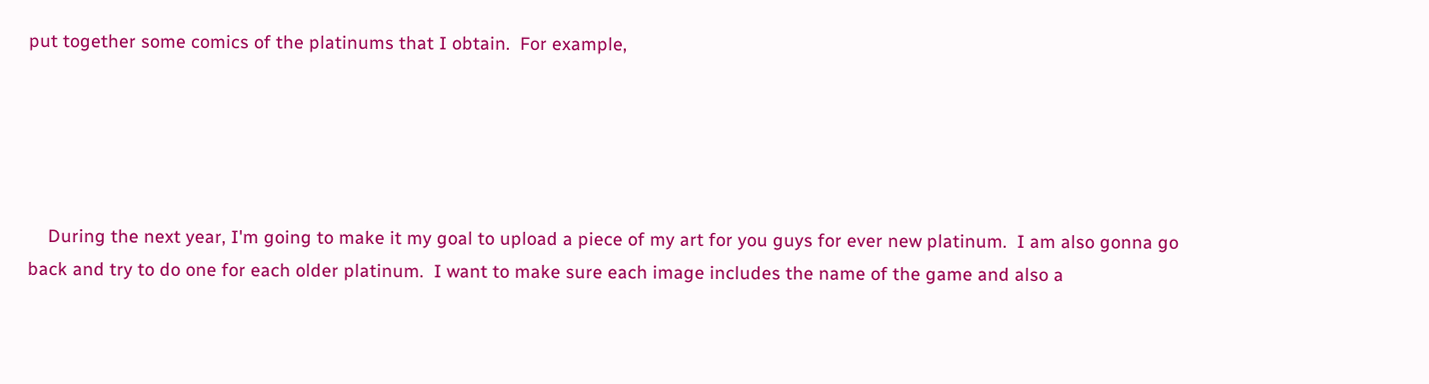put together some comics of the platinums that I obtain.  For example,





    During the next year, I'm going to make it my goal to upload a piece of my art for you guys for ever new platinum.  I am also gonna go back and try to do one for each older platinum.  I want to make sure each image includes the name of the game and also a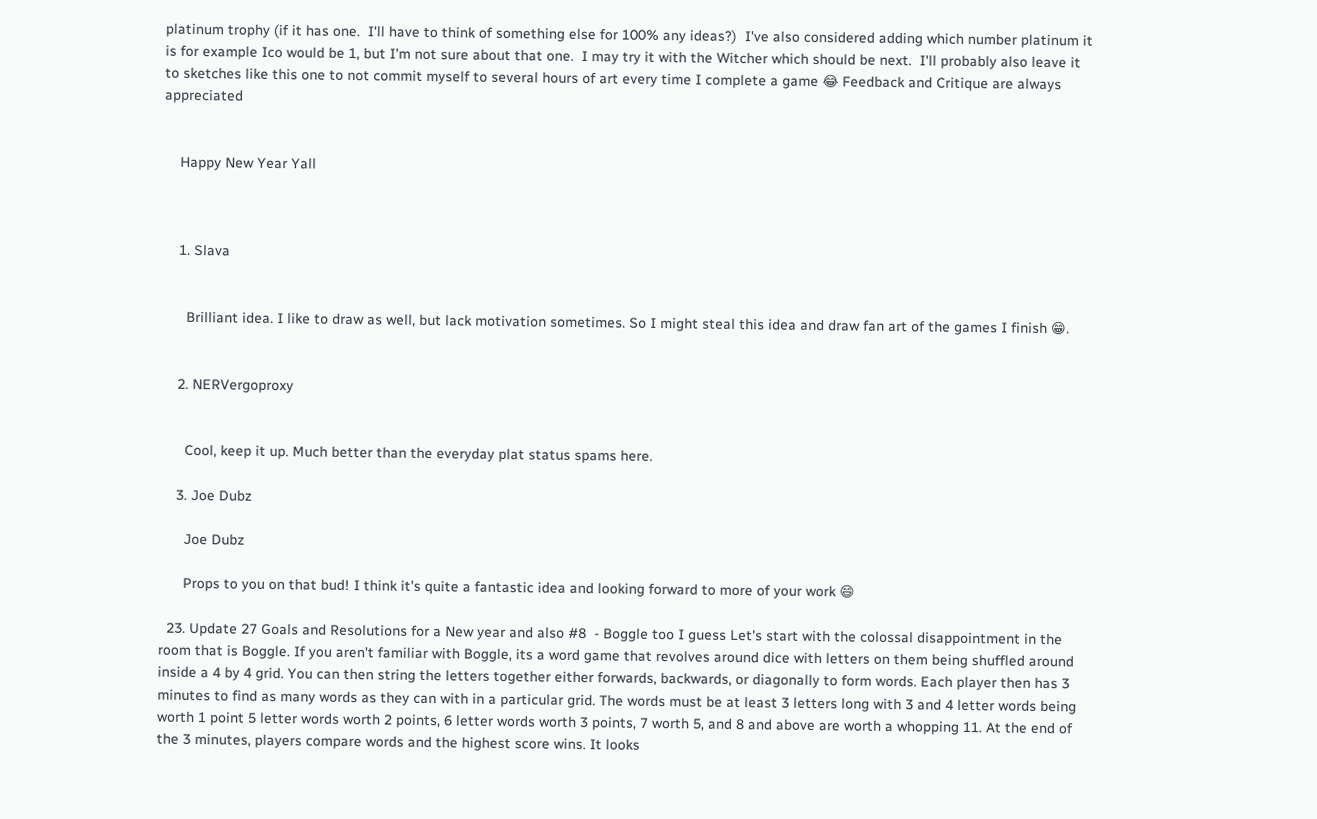platinum trophy (if it has one.  I'll have to think of something else for 100% any ideas?)  I've also considered adding which number platinum it is for example Ico would be 1, but I'm not sure about that one.  I may try it with the Witcher which should be next.  I'll probably also leave it to sketches like this one to not commit myself to several hours of art every time I complete a game 😂 Feedback and Critique are always appreciated


    Happy New Year Yall



    1. Slava


      Brilliant idea. I like to draw as well, but lack motivation sometimes. So I might steal this idea and draw fan art of the games I finish 😁.


    2. NERVergoproxy


      Cool, keep it up. Much better than the everyday plat status spams here.

    3. Joe Dubz

      Joe Dubz

      Props to you on that bud! I think it's quite a fantastic idea and looking forward to more of your work 😄

  23. Update 27 Goals and Resolutions for a New year and also #8  - Boggle too I guess Let's start with the colossal disappointment in the room that is Boggle. If you aren't familiar with Boggle, its a word game that revolves around dice with letters on them being shuffled around inside a 4 by 4 grid. You can then string the letters together either forwards, backwards, or diagonally to form words. Each player then has 3 minutes to find as many words as they can with in a particular grid. The words must be at least 3 letters long with 3 and 4 letter words being worth 1 point 5 letter words worth 2 points, 6 letter words worth 3 points, 7 worth 5, and 8 and above are worth a whopping 11. At the end of the 3 minutes, players compare words and the highest score wins. It looks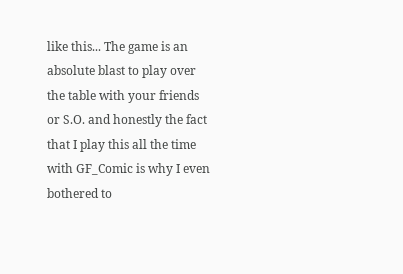like this... The game is an absolute blast to play over the table with your friends or S.O. and honestly the fact that I play this all the time with GF_Comic is why I even bothered to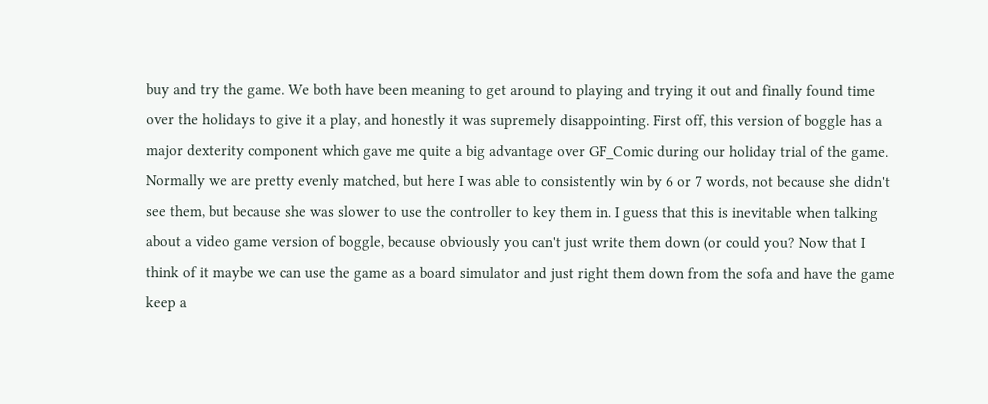buy and try the game. We both have been meaning to get around to playing and trying it out and finally found time over the holidays to give it a play, and honestly it was supremely disappointing. First off, this version of boggle has a major dexterity component which gave me quite a big advantage over GF_Comic during our holiday trial of the game. Normally we are pretty evenly matched, but here I was able to consistently win by 6 or 7 words, not because she didn't see them, but because she was slower to use the controller to key them in. I guess that this is inevitable when talking about a video game version of boggle, because obviously you can't just write them down (or could you? Now that I think of it maybe we can use the game as a board simulator and just right them down from the sofa and have the game keep a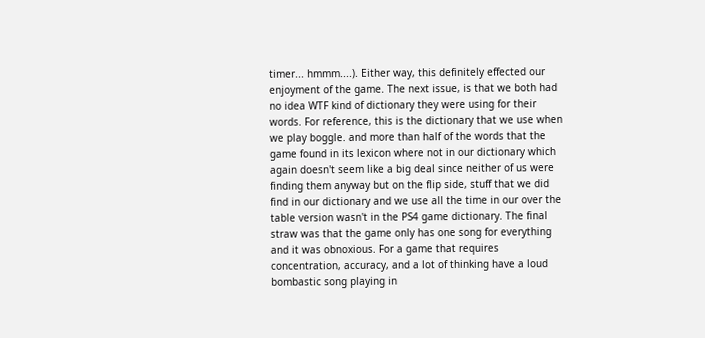timer... hmmm....). Either way, this definitely effected our enjoyment of the game. The next issue, is that we both had no idea WTF kind of dictionary they were using for their words. For reference, this is the dictionary that we use when we play boggle. and more than half of the words that the game found in its lexicon where not in our dictionary which again doesn't seem like a big deal since neither of us were finding them anyway but on the flip side, stuff that we did find in our dictionary and we use all the time in our over the table version wasn't in the PS4 game dictionary. The final straw was that the game only has one song for everything and it was obnoxious. For a game that requires concentration, accuracy, and a lot of thinking have a loud bombastic song playing in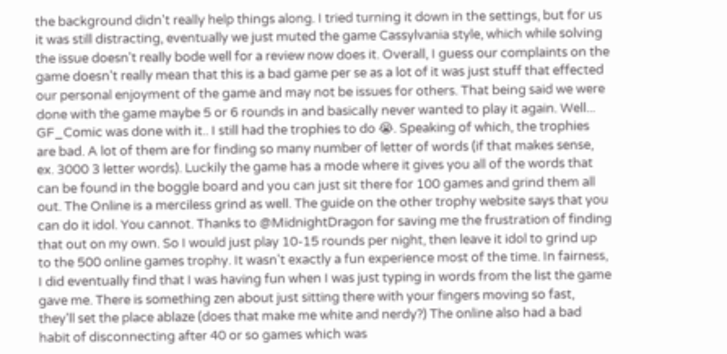the background didn't really help things along. I tried turning it down in the settings, but for us it was still distracting, eventually we just muted the game Cassylvania style, which while solving the issue doesn't really bode well for a review now does it. Overall, I guess our complaints on the game doesn't really mean that this is a bad game per se as a lot of it was just stuff that effected our personal enjoyment of the game and may not be issues for others. That being said we were done with the game maybe 5 or 6 rounds in and basically never wanted to play it again. Well... GF_Comic was done with it.. I still had the trophies to do 😭. Speaking of which, the trophies are bad. A lot of them are for finding so many number of letter of words (if that makes sense, ex. 3000 3 letter words). Luckily the game has a mode where it gives you all of the words that can be found in the boggle board and you can just sit there for 100 games and grind them all out. The Online is a merciless grind as well. The guide on the other trophy website says that you can do it idol. You cannot. Thanks to @MidnightDragon for saving me the frustration of finding that out on my own. So I would just play 10-15 rounds per night, then leave it idol to grind up to the 500 online games trophy. It wasn't exactly a fun experience most of the time. In fairness, I did eventually find that I was having fun when I was just typing in words from the list the game gave me. There is something zen about just sitting there with your fingers moving so fast, they'll set the place ablaze (does that make me white and nerdy?) The online also had a bad habit of disconnecting after 40 or so games which was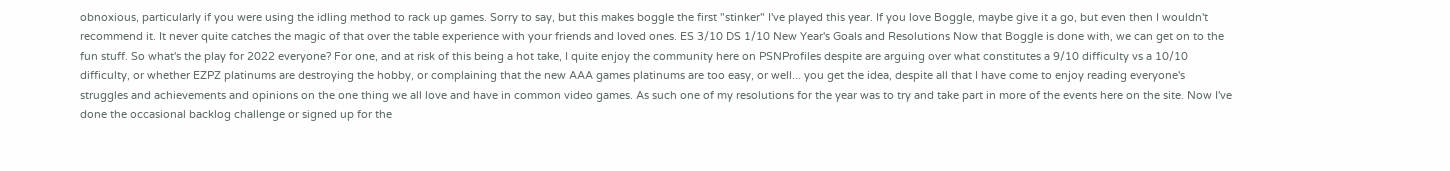obnoxious, particularly if you were using the idling method to rack up games. Sorry to say, but this makes boggle the first "stinker" I've played this year. If you love Boggle, maybe give it a go, but even then I wouldn't recommend it. It never quite catches the magic of that over the table experience with your friends and loved ones. ES 3/10 DS 1/10 New Year's Goals and Resolutions Now that Boggle is done with, we can get on to the fun stuff. So what's the play for 2022 everyone? For one, and at risk of this being a hot take, I quite enjoy the community here on PSNProfiles despite are arguing over what constitutes a 9/10 difficulty vs a 10/10 difficulty, or whether EZPZ platinums are destroying the hobby, or complaining that the new AAA games platinums are too easy, or well... you get the idea, despite all that I have come to enjoy reading everyone's struggles and achievements and opinions on the one thing we all love and have in common video games. As such one of my resolutions for the year was to try and take part in more of the events here on the site. Now I've done the occasional backlog challenge or signed up for the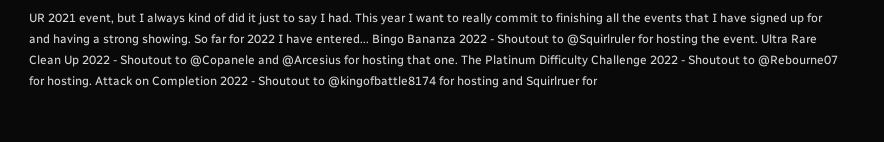UR 2021 event, but I always kind of did it just to say I had. This year I want to really commit to finishing all the events that I have signed up for and having a strong showing. So far for 2022 I have entered... Bingo Bananza 2022 - Shoutout to @Squirlruler for hosting the event. Ultra Rare Clean Up 2022 - Shoutout to @Copanele and @Arcesius for hosting that one. The Platinum Difficulty Challenge 2022 - Shoutout to @Rebourne07 for hosting. Attack on Completion 2022 - Shoutout to @kingofbattle8174 for hosting and Squirlruer for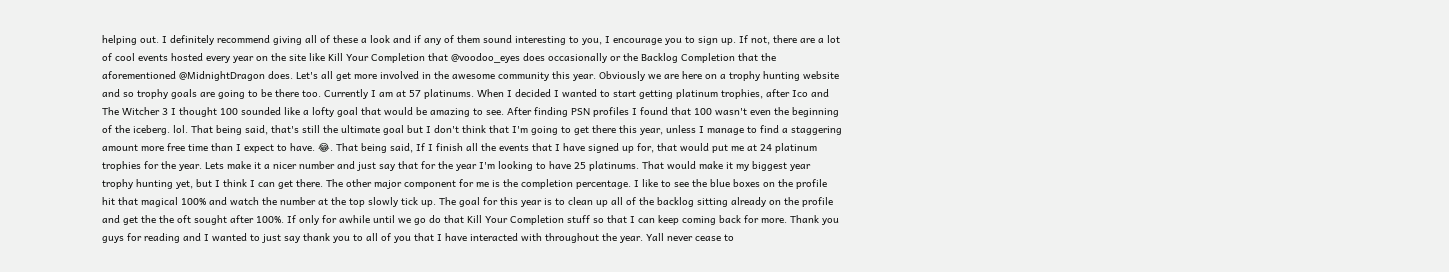helping out. I definitely recommend giving all of these a look and if any of them sound interesting to you, I encourage you to sign up. If not, there are a lot of cool events hosted every year on the site like Kill Your Completion that @voodoo_eyes does occasionally or the Backlog Completion that the aforementioned @MidnightDragon does. Let's all get more involved in the awesome community this year. Obviously we are here on a trophy hunting website and so trophy goals are going to be there too. Currently I am at 57 platinums. When I decided I wanted to start getting platinum trophies, after Ico and The Witcher 3 I thought 100 sounded like a lofty goal that would be amazing to see. After finding PSN profiles I found that 100 wasn't even the beginning of the iceberg. lol. That being said, that's still the ultimate goal but I don't think that I'm going to get there this year, unless I manage to find a staggering amount more free time than I expect to have. 😂. That being said, If I finish all the events that I have signed up for, that would put me at 24 platinum trophies for the year. Lets make it a nicer number and just say that for the year I'm looking to have 25 platinums. That would make it my biggest year trophy hunting yet, but I think I can get there. The other major component for me is the completion percentage. I like to see the blue boxes on the profile hit that magical 100% and watch the number at the top slowly tick up. The goal for this year is to clean up all of the backlog sitting already on the profile and get the the oft sought after 100%. If only for awhile until we go do that Kill Your Completion stuff so that I can keep coming back for more. Thank you guys for reading and I wanted to just say thank you to all of you that I have interacted with throughout the year. Yall never cease to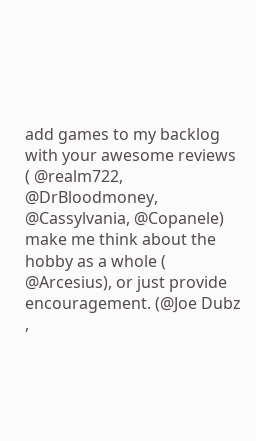add games to my backlog with your awesome reviews ( @realm722, @DrBloodmoney, @Cassylvania, @Copanele) make me think about the hobby as a whole ( @Arcesius), or just provide encouragement. (@Joe Dubz ,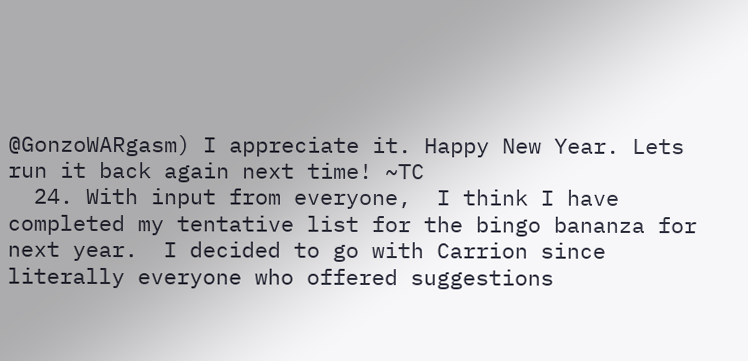@GonzoWARgasm) I appreciate it. Happy New Year. Lets run it back again next time! ~TC
  24. With input from everyone,  I think I have completed my tentative list for the bingo bananza for next year.  I decided to go with Carrion since literally everyone who offered suggestions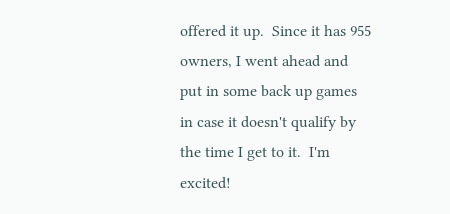offered it up.  Since it has 955 owners, I went ahead and put in some back up games in case it doesn't qualify by the time I get to it.  I'm excited!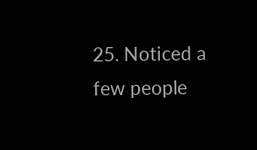25. Noticed a few people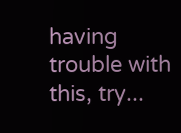having trouble with this, try...